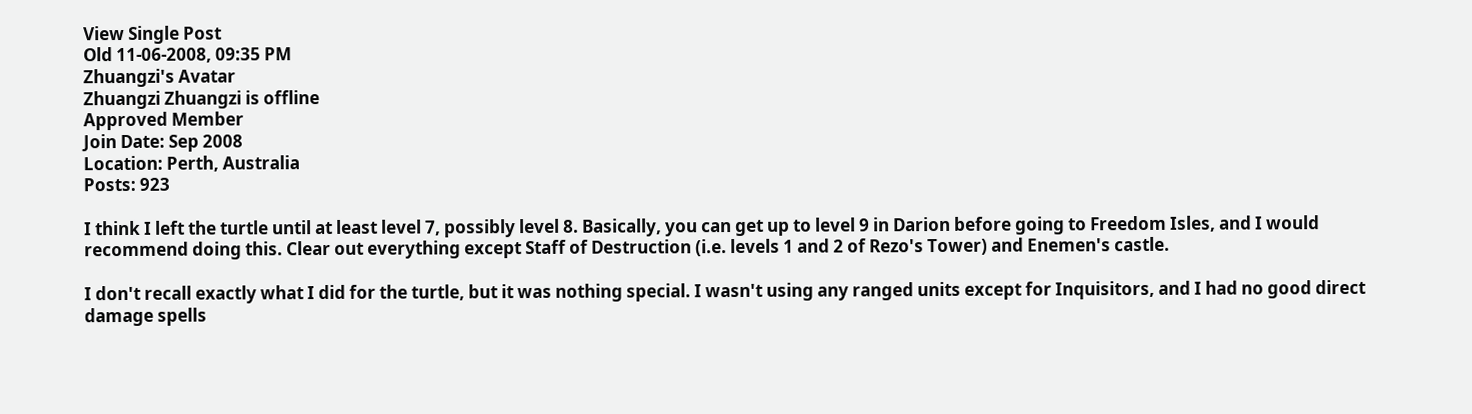View Single Post
Old 11-06-2008, 09:35 PM
Zhuangzi's Avatar
Zhuangzi Zhuangzi is offline
Approved Member
Join Date: Sep 2008
Location: Perth, Australia
Posts: 923

I think I left the turtle until at least level 7, possibly level 8. Basically, you can get up to level 9 in Darion before going to Freedom Isles, and I would recommend doing this. Clear out everything except Staff of Destruction (i.e. levels 1 and 2 of Rezo's Tower) and Enemen's castle.

I don't recall exactly what I did for the turtle, but it was nothing special. I wasn't using any ranged units except for Inquisitors, and I had no good direct damage spells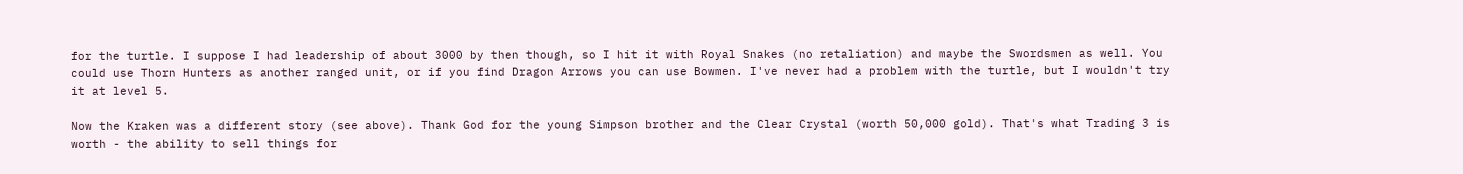for the turtle. I suppose I had leadership of about 3000 by then though, so I hit it with Royal Snakes (no retaliation) and maybe the Swordsmen as well. You could use Thorn Hunters as another ranged unit, or if you find Dragon Arrows you can use Bowmen. I've never had a problem with the turtle, but I wouldn't try it at level 5.

Now the Kraken was a different story (see above). Thank God for the young Simpson brother and the Clear Crystal (worth 50,000 gold). That's what Trading 3 is worth - the ability to sell things for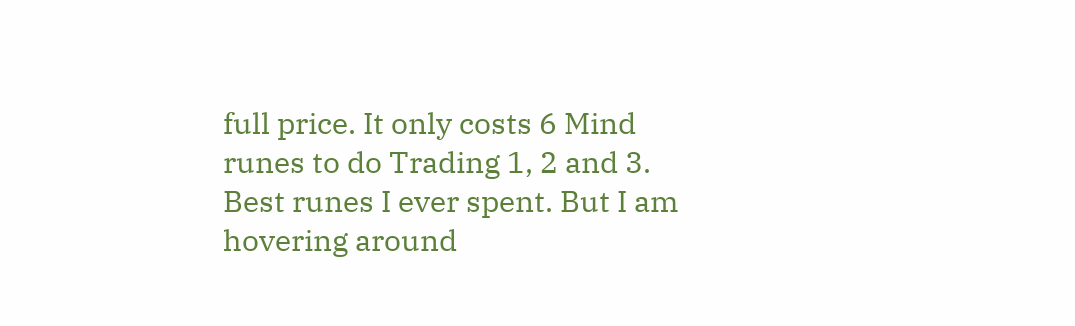full price. It only costs 6 Mind runes to do Trading 1, 2 and 3. Best runes I ever spent. But I am hovering around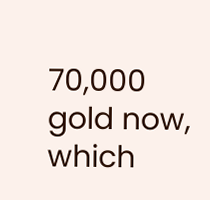70,000 gold now, which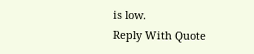is low.
Reply With Quote